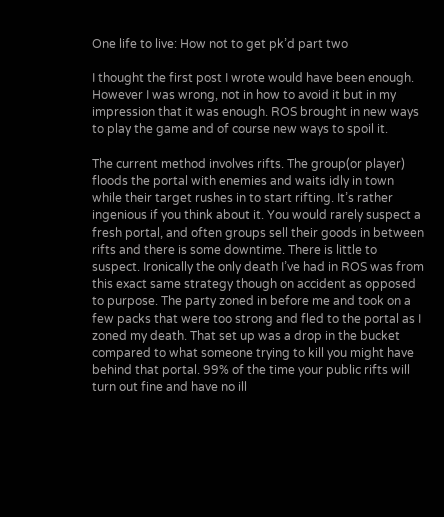One life to live: How not to get pk’d part two

I thought the first post I wrote would have been enough. However I was wrong, not in how to avoid it but in my impression that it was enough. ROS brought in new ways to play the game and of course new ways to spoil it.

The current method involves rifts. The group(or player) floods the portal with enemies and waits idly in town while their target rushes in to start rifting. It’s rather ingenious if you think about it. You would rarely suspect a fresh portal, and often groups sell their goods in between rifts and there is some downtime. There is little to suspect. Ironically the only death I’ve had in ROS was from this exact same strategy though on accident as opposed to purpose. The party zoned in before me and took on a few packs that were too strong and fled to the portal as I zoned my death. That set up was a drop in the bucket compared to what someone trying to kill you might have behind that portal. 99% of the time your public rifts will turn out fine and have no ill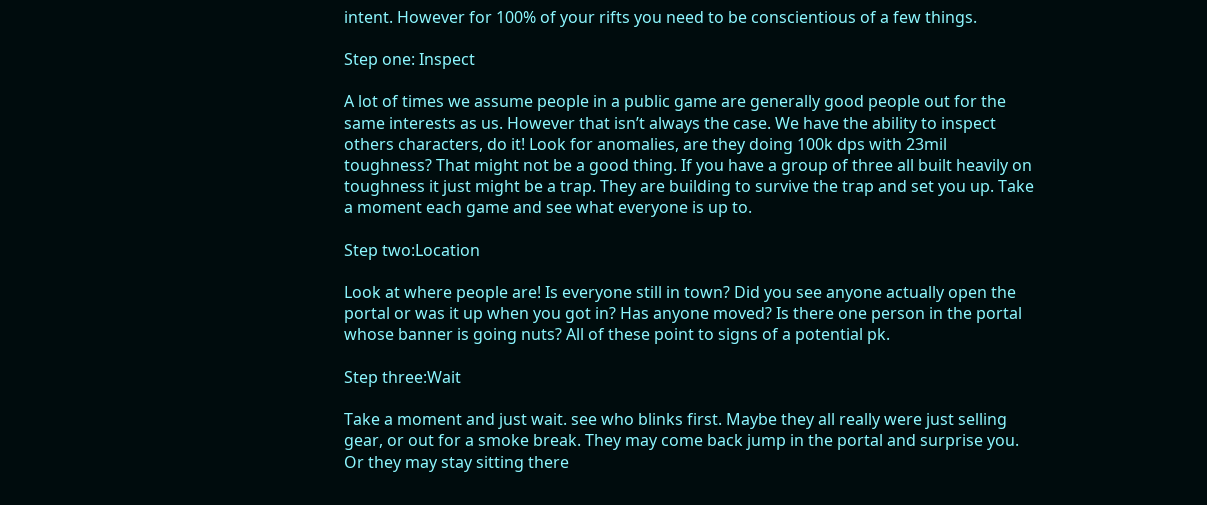intent. However for 100% of your rifts you need to be conscientious of a few things.

Step one: Inspect

A lot of times we assume people in a public game are generally good people out for the same interests as us. However that isn’t always the case. We have the ability to inspect others characters, do it! Look for anomalies, are they doing 100k dps with 23mil toughness? That might not be a good thing. If you have a group of three all built heavily on toughness it just might be a trap. They are building to survive the trap and set you up. Take a moment each game and see what everyone is up to.

Step two:Location

Look at where people are! Is everyone still in town? Did you see anyone actually open the portal or was it up when you got in? Has anyone moved? Is there one person in the portal whose banner is going nuts? All of these point to signs of a potential pk.

Step three:Wait

Take a moment and just wait. see who blinks first. Maybe they all really were just selling gear, or out for a smoke break. They may come back jump in the portal and surprise you. Or they may stay sitting there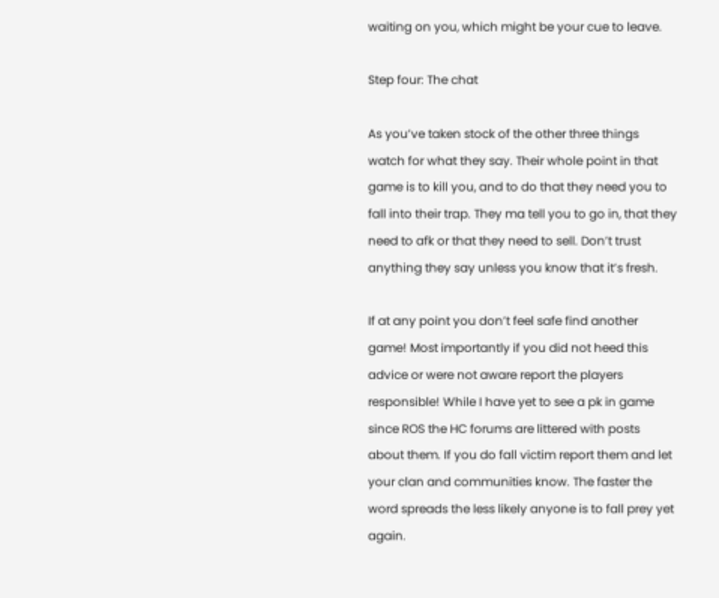waiting on you, which might be your cue to leave.

Step four: The chat

As you’ve taken stock of the other three things watch for what they say. Their whole point in that game is to kill you, and to do that they need you to fall into their trap. They ma tell you to go in, that they need to afk or that they need to sell. Don’t trust anything they say unless you know that it’s fresh.

If at any point you don’t feel safe find another game! Most importantly if you did not heed this advice or were not aware report the players responsible! While I have yet to see a pk in game since ROS the HC forums are littered with posts about them. If you do fall victim report them and let your clan and communities know. The faster the word spreads the less likely anyone is to fall prey yet again.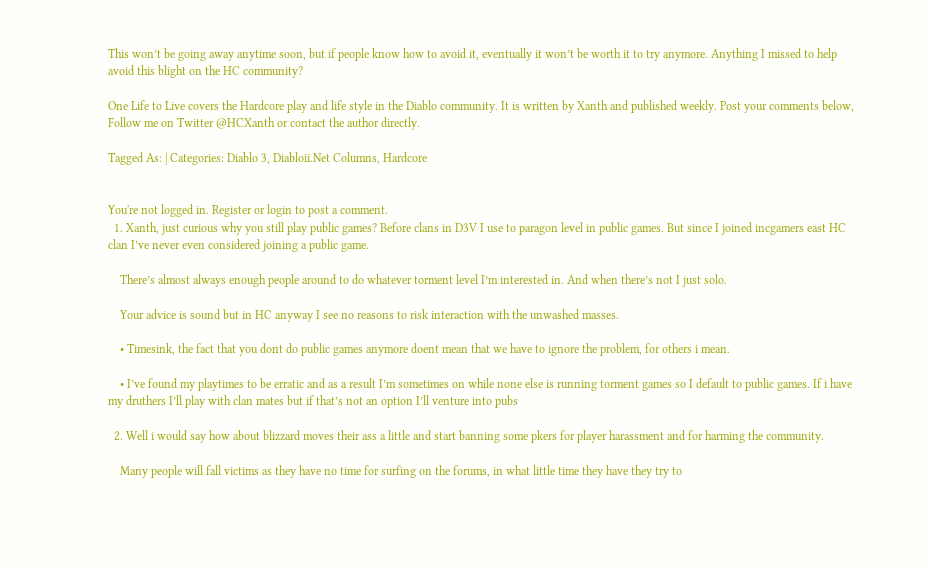This won’t be going away anytime soon, but if people know how to avoid it, eventually it won’t be worth it to try anymore. Anything I missed to help avoid this blight on the HC community?

One Life to Live covers the Hardcore play and life style in the Diablo community. It is written by Xanth and published weekly. Post your comments below, Follow me on Twitter @HCXanth or contact the author directly.

Tagged As: | Categories: Diablo 3, Diabloii.Net Columns, Hardcore


You're not logged in. Register or login to post a comment.
  1. Xanth, just curious why you still play public games? Before clans in D3V I use to paragon level in public games. But since I joined incgamers east HC clan I’ve never even considered joining a public game.

    There’s almost always enough people around to do whatever torment level I’m interested in. And when there’s not I just solo.

    Your advice is sound but in HC anyway I see no reasons to risk interaction with the unwashed masses.

    • Timesink, the fact that you dont do public games anymore doent mean that we have to ignore the problem, for others i mean.

    • I’ve found my playtimes to be erratic and as a result I’m sometimes on while none else is running torment games so I default to public games. If i have my druthers I’ll play with clan mates but if that’s not an option I’ll venture into pubs

  2. Well i would say how about blizzard moves their ass a little and start banning some pkers for player harassment and for harming the community.

    Many people will fall victims as they have no time for surfing on the forums, in what little time they have they try to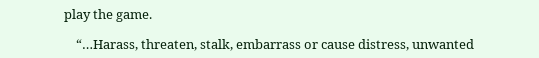play the game.

    “…Harass, threaten, stalk, embarrass or cause distress, unwanted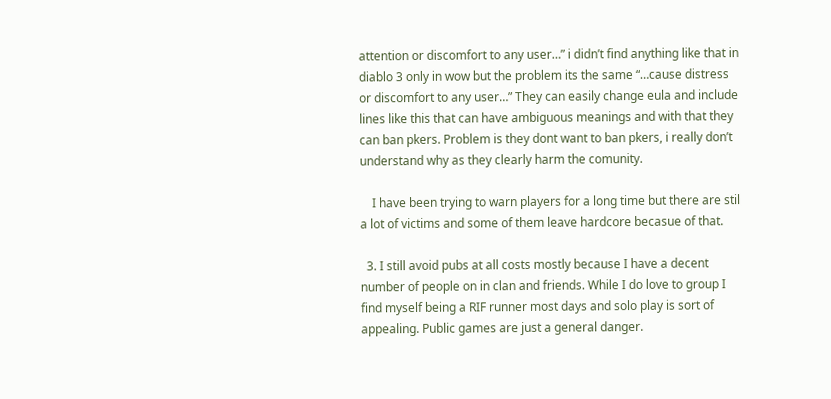attention or discomfort to any user…” i didn’t find anything like that in diablo 3 only in wow but the problem its the same “…cause distress or discomfort to any user…” They can easily change eula and include lines like this that can have ambiguous meanings and with that they can ban pkers. Problem is they dont want to ban pkers, i really don’t understand why as they clearly harm the comunity.

    I have been trying to warn players for a long time but there are stil a lot of victims and some of them leave hardcore becasue of that.

  3. I still avoid pubs at all costs mostly because I have a decent number of people on in clan and friends. While I do love to group I find myself being a RIF runner most days and solo play is sort of appealing. Public games are just a general danger.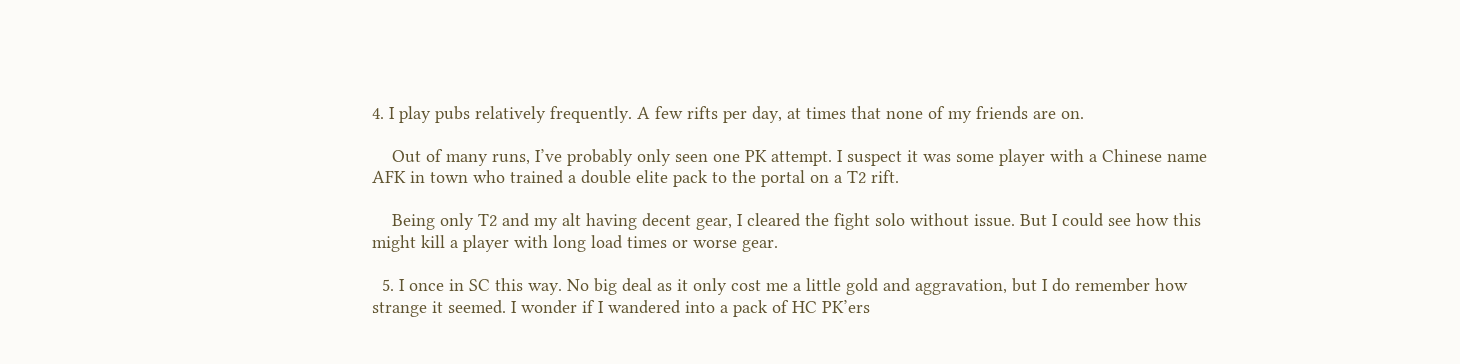4. I play pubs relatively frequently. A few rifts per day, at times that none of my friends are on.

    Out of many runs, I’ve probably only seen one PK attempt. I suspect it was some player with a Chinese name AFK in town who trained a double elite pack to the portal on a T2 rift.

    Being only T2 and my alt having decent gear, I cleared the fight solo without issue. But I could see how this might kill a player with long load times or worse gear.

  5. I once in SC this way. No big deal as it only cost me a little gold and aggravation, but I do remember how strange it seemed. I wonder if I wandered into a pack of HC PK’ers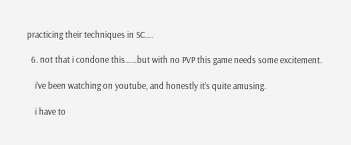practicing their techniques in SC….

  6. not that i condone this……but with no PVP this game needs some excitement.

    i’ve been watching on youtube, and honestly it’s quite amusing.

    i have to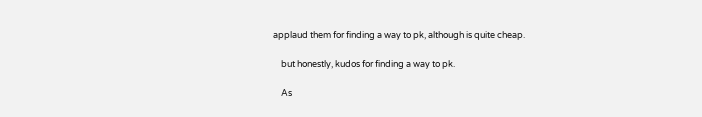applaud them for finding a way to pk, although is quite cheap.

    but honestly, kudos for finding a way to pk.

    As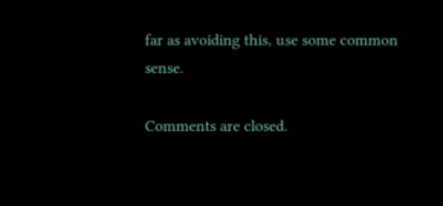far as avoiding this, use some common sense.

Comments are closed.